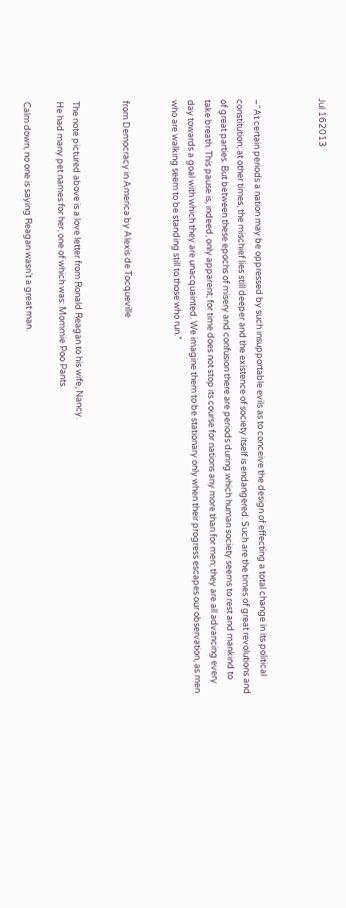Jul 162013



–“At certain periods a nation may be oppressed by such insupportable evils as to conceive the design of effecting a total change in its political constitution; at other times, the mischief lies still deeper and the existence of society itself is endangered. Such are the times of great revolutions and of great parties. But between these epochs of misery and confusion there are periods during which human society seems to rest and mankind to take breath. This pause is, indeed, only apparent; for time does not stop its course for nations any more than for men; they are all advancing every day towards a goal with which they are unacquainted. We imagine them to be stationary only when their progress escapes our observation, as men who are walking seem to be standing still to those who run.”


from Democracy in America by Alexis de Tocqueville


The note pictured above is a love letter from Ronald Reagan to his wife, Nancy.
He had many pet names for her, one of which was: Mommie Poo Pants.

Calm down, no one is saying Reagan wasn’t a great man.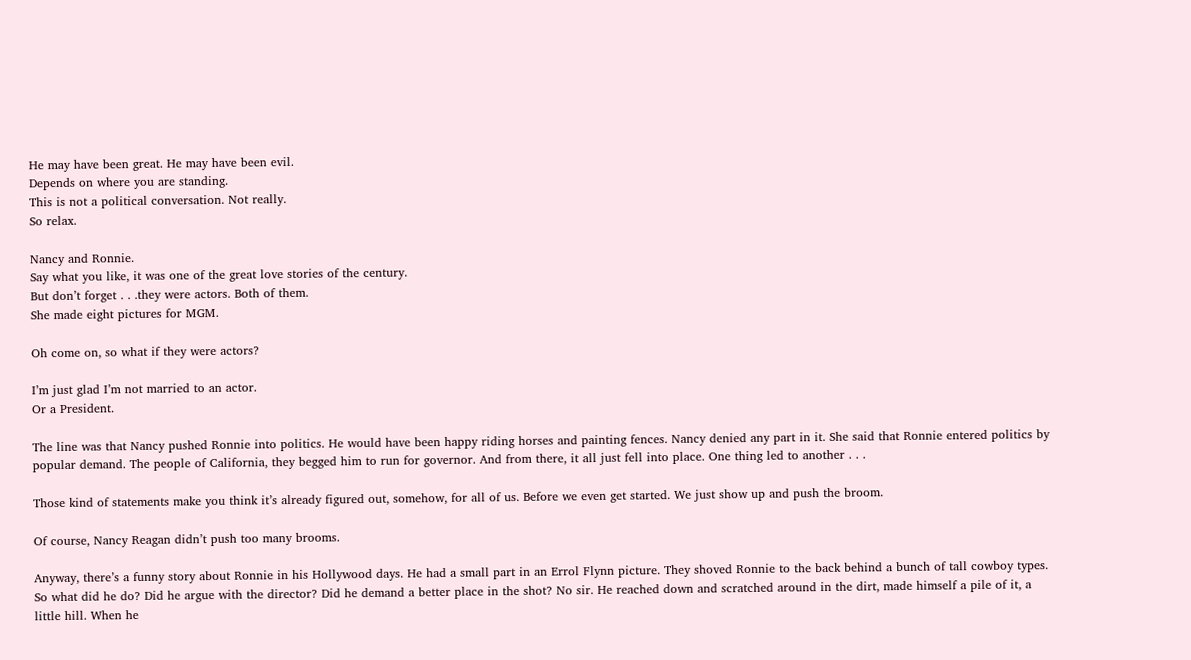He may have been great. He may have been evil.
Depends on where you are standing.
This is not a political conversation. Not really.
So relax.

Nancy and Ronnie.
Say what you like, it was one of the great love stories of the century.
But don’t forget . . .they were actors. Both of them.
She made eight pictures for MGM.

Oh come on, so what if they were actors?

I’m just glad I’m not married to an actor.
Or a President.

The line was that Nancy pushed Ronnie into politics. He would have been happy riding horses and painting fences. Nancy denied any part in it. She said that Ronnie entered politics by popular demand. The people of California, they begged him to run for governor. And from there, it all just fell into place. One thing led to another . . .

Those kind of statements make you think it’s already figured out, somehow, for all of us. Before we even get started. We just show up and push the broom.

Of course, Nancy Reagan didn’t push too many brooms.

Anyway, there’s a funny story about Ronnie in his Hollywood days. He had a small part in an Errol Flynn picture. They shoved Ronnie to the back behind a bunch of tall cowboy types. So what did he do? Did he argue with the director? Did he demand a better place in the shot? No sir. He reached down and scratched around in the dirt, made himself a pile of it, a little hill. When he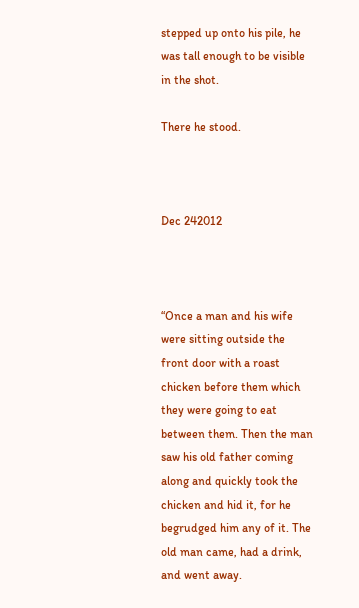stepped up onto his pile, he was tall enough to be visible in the shot.

There he stood.



Dec 242012



“Once a man and his wife were sitting outside the front door with a roast chicken before them which they were going to eat between them. Then the man saw his old father coming along and quickly took the chicken and hid it, for he begrudged him any of it. The old man came, had a drink, and went away.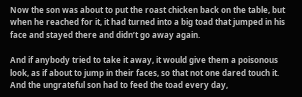Now the son was about to put the roast chicken back on the table, but when he reached for it, it had turned into a big toad that jumped in his face and stayed there and didn’t go away again.

And if anybody tried to take it away, it would give them a poisonous look, as if about to jump in their faces, so that not one dared touch it. And the ungrateful son had to feed the toad every day,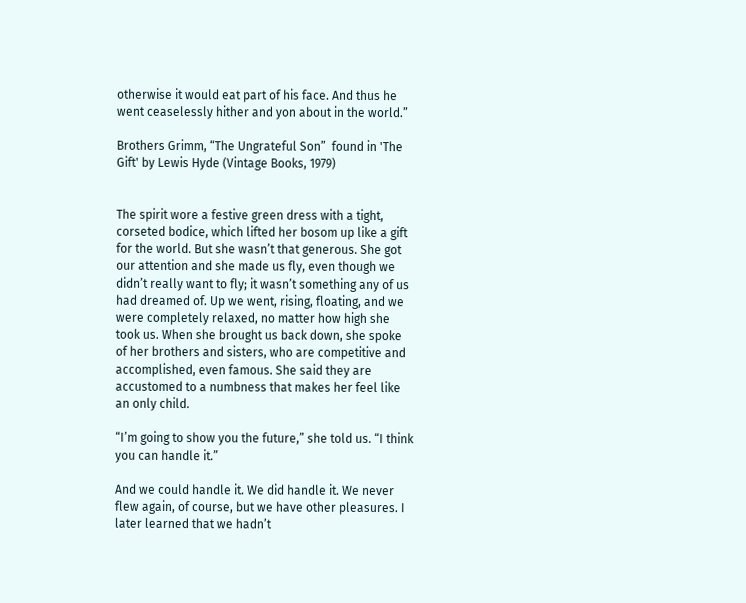otherwise it would eat part of his face. And thus he went ceaselessly hither and yon about in the world.”

Brothers Grimm, “The Ungrateful Son”  found in 'The Gift' by Lewis Hyde (Vintage Books, 1979)


The spirit wore a festive green dress with a tight, corseted bodice, which lifted her bosom up like a gift for the world. But she wasn’t that generous. She got our attention and she made us fly, even though we didn’t really want to fly; it wasn’t something any of us had dreamed of. Up we went, rising, floating, and we were completely relaxed, no matter how high she took us. When she brought us back down, she spoke of her brothers and sisters, who are competitive and accomplished, even famous. She said they are accustomed to a numbness that makes her feel like an only child.

“I’m going to show you the future,” she told us. “I think you can handle it.”

And we could handle it. We did handle it. We never flew again, of course, but we have other pleasures. I later learned that we hadn’t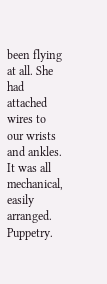been flying at all. She had attached wires to our wrists and ankles. It was all mechanical, easily arranged. Puppetry.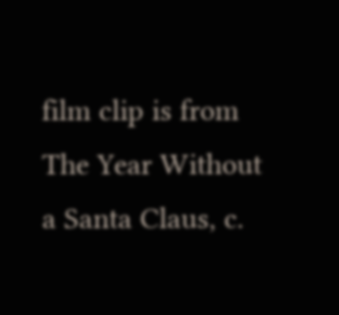film clip is from The Year Without a Santa Claus, c.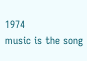1974
music is the song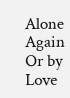Alone Again Or by Love